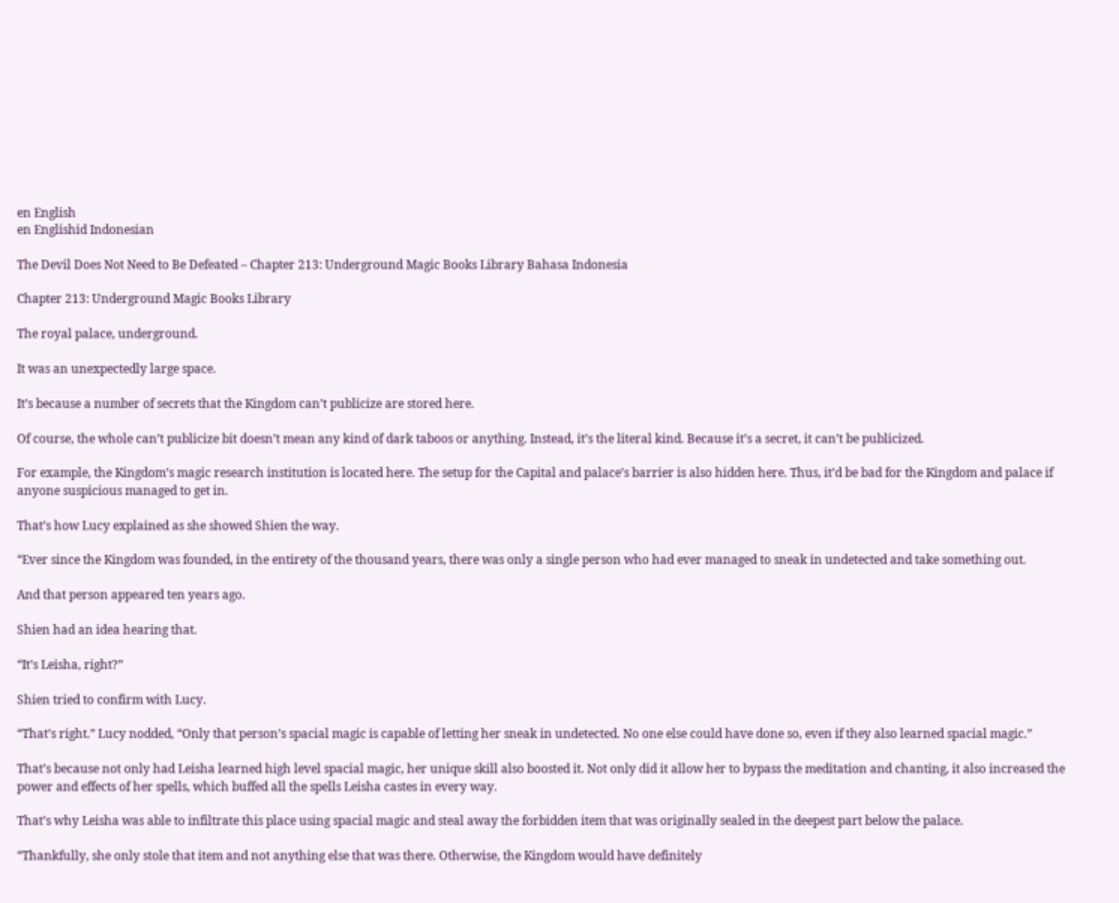en English
en Englishid Indonesian

The Devil Does Not Need to Be Defeated – Chapter 213: Underground Magic Books Library Bahasa Indonesia

Chapter 213: Underground Magic Books Library

The royal palace, underground.

It was an unexpectedly large space.

It’s because a number of secrets that the Kingdom can’t publicize are stored here.

Of course, the whole can’t publicize bit doesn’t mean any kind of dark taboos or anything. Instead, it’s the literal kind. Because it’s a secret, it can’t be publicized.

For example, the Kingdom’s magic research institution is located here. The setup for the Capital and palace’s barrier is also hidden here. Thus, it’d be bad for the Kingdom and palace if anyone suspicious managed to get in.

That’s how Lucy explained as she showed Shien the way.

“Ever since the Kingdom was founded, in the entirety of the thousand years, there was only a single person who had ever managed to sneak in undetected and take something out.

And that person appeared ten years ago.

Shien had an idea hearing that.

“It’s Leisha, right?”

Shien tried to confirm with Lucy.

“That’s right.” Lucy nodded, “Only that person’s spacial magic is capable of letting her sneak in undetected. No one else could have done so, even if they also learned spacial magic.”

That’s because not only had Leisha learned high level spacial magic, her unique skill also boosted it. Not only did it allow her to bypass the meditation and chanting, it also increased the power and effects of her spells, which buffed all the spells Leisha castes in every way.

That’s why Leisha was able to infiltrate this place using spacial magic and steal away the forbidden item that was originally sealed in the deepest part below the palace.

“Thankfully, she only stole that item and not anything else that was there. Otherwise, the Kingdom would have definitely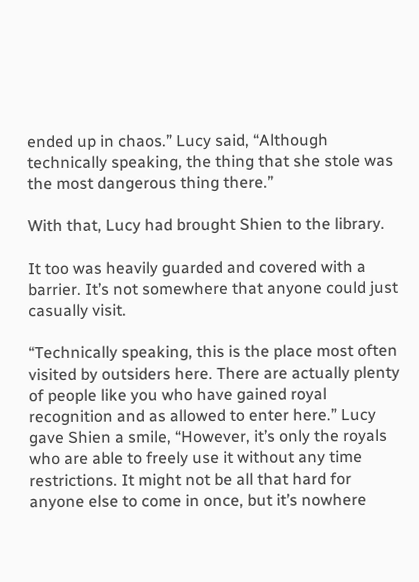ended up in chaos.” Lucy said, “Although technically speaking, the thing that she stole was the most dangerous thing there.”

With that, Lucy had brought Shien to the library.

It too was heavily guarded and covered with a barrier. It’s not somewhere that anyone could just casually visit.

“Technically speaking, this is the place most often visited by outsiders here. There are actually plenty of people like you who have gained royal recognition and as allowed to enter here.” Lucy gave Shien a smile, “However, it’s only the royals who are able to freely use it without any time restrictions. It might not be all that hard for anyone else to come in once, but it’s nowhere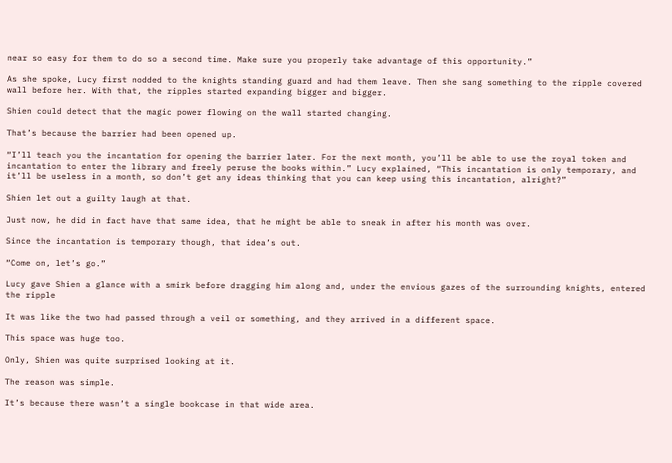near so easy for them to do so a second time. Make sure you properly take advantage of this opportunity.”

As she spoke, Lucy first nodded to the knights standing guard and had them leave. Then she sang something to the ripple covered wall before her. With that, the ripples started expanding bigger and bigger.

Shien could detect that the magic power flowing on the wall started changing.

That’s because the barrier had been opened up.

“I’ll teach you the incantation for opening the barrier later. For the next month, you’ll be able to use the royal token and incantation to enter the library and freely peruse the books within.” Lucy explained, “This incantation is only temporary, and it’ll be useless in a month, so don’t get any ideas thinking that you can keep using this incantation, alright?”

Shien let out a guilty laugh at that.

Just now, he did in fact have that same idea, that he might be able to sneak in after his month was over.

Since the incantation is temporary though, that idea’s out.

“Come on, let’s go.”

Lucy gave Shien a glance with a smirk before dragging him along and, under the envious gazes of the surrounding knights, entered the ripple

It was like the two had passed through a veil or something, and they arrived in a different space.

This space was huge too.

Only, Shien was quite surprised looking at it.

The reason was simple.

It’s because there wasn’t a single bookcase in that wide area.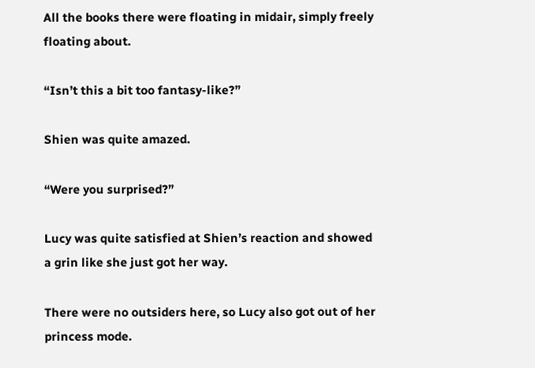All the books there were floating in midair, simply freely floating about.

“Isn’t this a bit too fantasy-like?”

Shien was quite amazed.

“Were you surprised?”

Lucy was quite satisfied at Shien’s reaction and showed a grin like she just got her way.

There were no outsiders here, so Lucy also got out of her princess mode.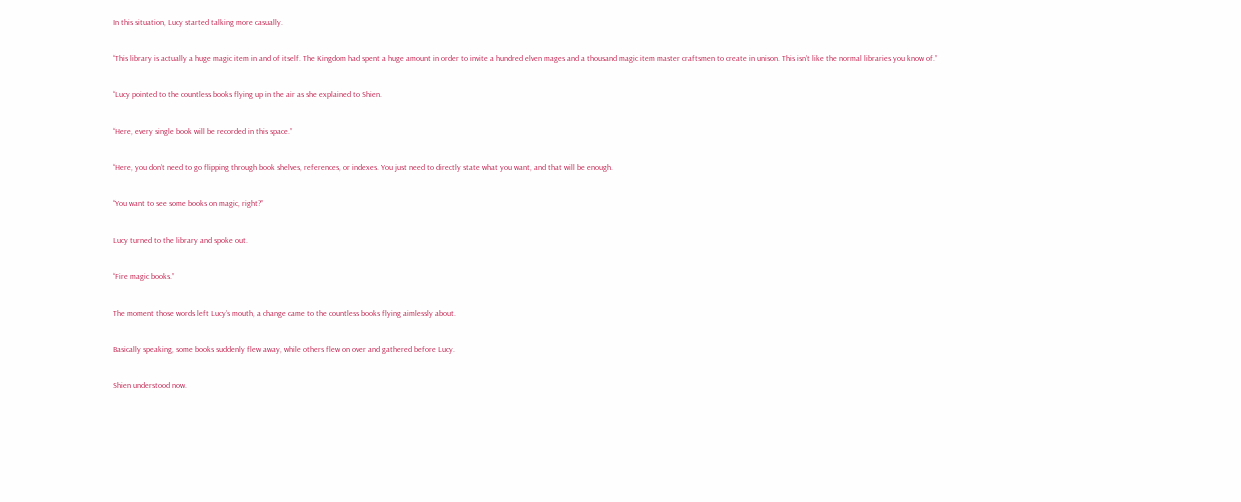In this situation, Lucy started talking more casually.

“This library is actually a huge magic item in and of itself. The Kingdom had spent a huge amount in order to invite a hundred elven mages and a thousand magic item master craftsmen to create in unison. This isn’t like the normal libraries you know of.”

“Lucy pointed to the countless books flying up in the air as she explained to Shien.

“Here, every single book will be recorded in this space.”

“Here, you don’t need to go flipping through book shelves, references, or indexes. You just need to directly state what you want, and that will be enough.

“You want to see some books on magic, right?”

Lucy turned to the library and spoke out.

“Fire magic books.”

The moment those words left Lucy’s mouth, a change came to the countless books flying aimlessly about.

Basically speaking, some books suddenly flew away, while others flew on over and gathered before Lucy.

Shien understood now.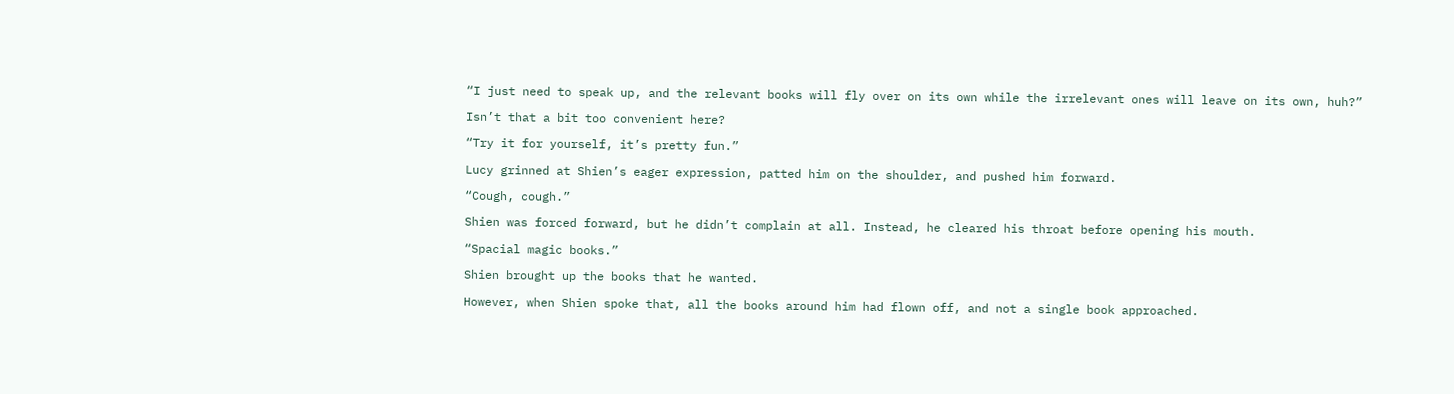“I just need to speak up, and the relevant books will fly over on its own while the irrelevant ones will leave on its own, huh?”

Isn’t that a bit too convenient here?

“Try it for yourself, it’s pretty fun.”

Lucy grinned at Shien’s eager expression, patted him on the shoulder, and pushed him forward.

“Cough, cough.”

Shien was forced forward, but he didn’t complain at all. Instead, he cleared his throat before opening his mouth.

“Spacial magic books.”

Shien brought up the books that he wanted.

However, when Shien spoke that, all the books around him had flown off, and not a single book approached.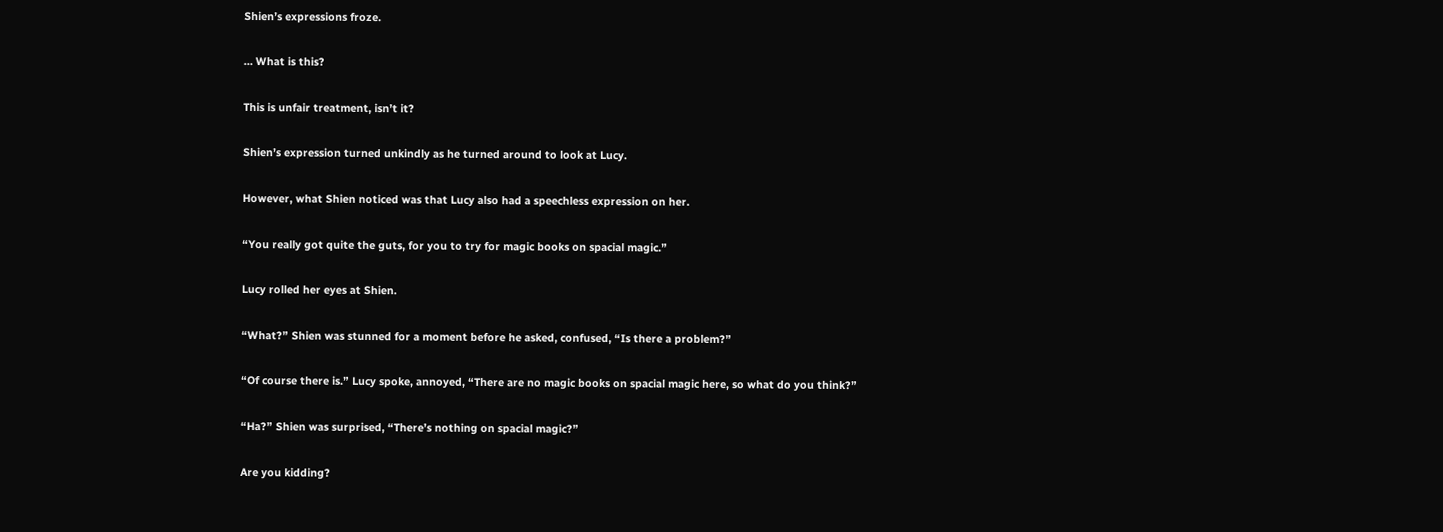Shien’s expressions froze.

… What is this?

This is unfair treatment, isn’t it?

Shien’s expression turned unkindly as he turned around to look at Lucy.

However, what Shien noticed was that Lucy also had a speechless expression on her.

“You really got quite the guts, for you to try for magic books on spacial magic.”

Lucy rolled her eyes at Shien.

“What?” Shien was stunned for a moment before he asked, confused, “Is there a problem?”

“Of course there is.” Lucy spoke, annoyed, “There are no magic books on spacial magic here, so what do you think?”

“Ha?” Shien was surprised, “There’s nothing on spacial magic?”

Are you kidding?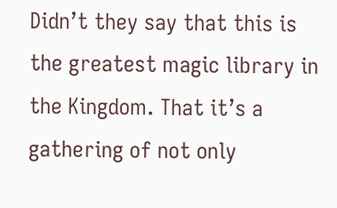Didn’t they say that this is the greatest magic library in the Kingdom. That it’s a gathering of not only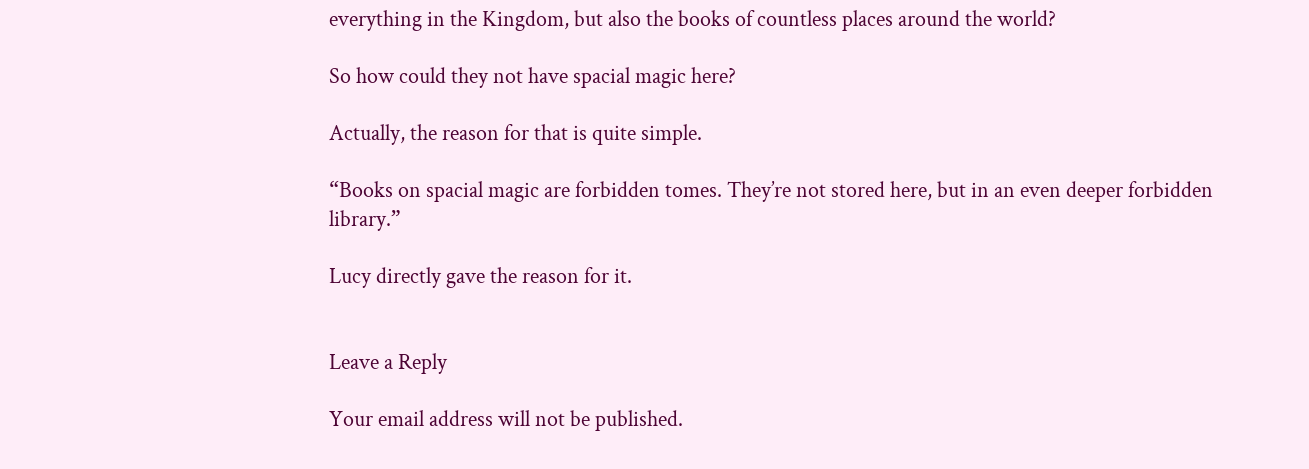everything in the Kingdom, but also the books of countless places around the world?

So how could they not have spacial magic here?

Actually, the reason for that is quite simple.

“Books on spacial magic are forbidden tomes. They’re not stored here, but in an even deeper forbidden library.”

Lucy directly gave the reason for it.


Leave a Reply

Your email address will not be published.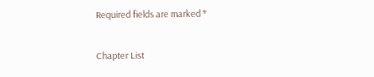Required fields are marked *

Chapter List